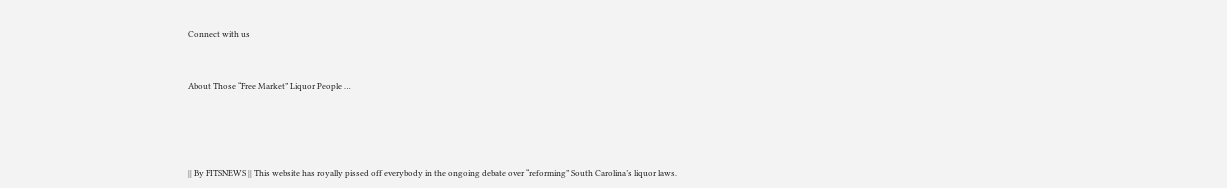Connect with us


About Those “Free Market” Liquor People …




|| By FITSNEWS || This website has royally pissed off everybody in the ongoing debate over “reforming” South Carolina’s liquor laws.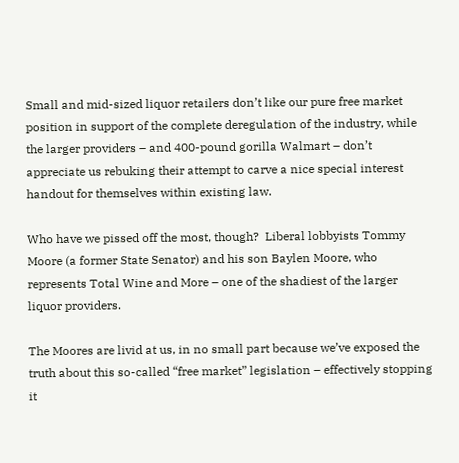Small and mid-sized liquor retailers don’t like our pure free market position in support of the complete deregulation of the industry, while the larger providers – and 400-pound gorilla Walmart – don’t appreciate us rebuking their attempt to carve a nice special interest handout for themselves within existing law.

Who have we pissed off the most, though?  Liberal lobbyists Tommy Moore (a former State Senator) and his son Baylen Moore, who represents Total Wine and More – one of the shadiest of the larger liquor providers.

The Moores are livid at us, in no small part because we’ve exposed the truth about this so-called “free market” legislation – effectively stopping it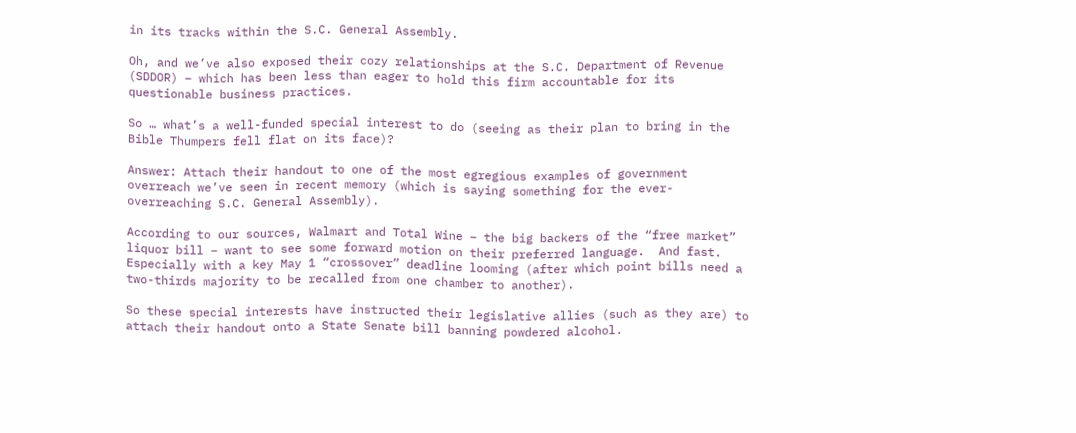in its tracks within the S.C. General Assembly.

Oh, and we’ve also exposed their cozy relationships at the S.C. Department of Revenue (SDDOR) – which has been less than eager to hold this firm accountable for its questionable business practices.

So … what’s a well-funded special interest to do (seeing as their plan to bring in the Bible Thumpers fell flat on its face)?

Answer: Attach their handout to one of the most egregious examples of government overreach we’ve seen in recent memory (which is saying something for the ever-overreaching S.C. General Assembly).

According to our sources, Walmart and Total Wine – the big backers of the “free market” liquor bill – want to see some forward motion on their preferred language.  And fast.  Especially with a key May 1 “crossover” deadline looming (after which point bills need a two-thirds majority to be recalled from one chamber to another).

So these special interests have instructed their legislative allies (such as they are) to attach their handout onto a State Senate bill banning powdered alcohol.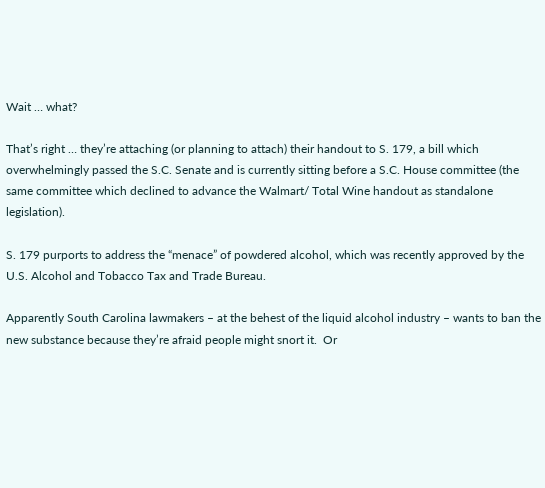Wait … what?

That’s right … they’re attaching (or planning to attach) their handout to S. 179, a bill which overwhelmingly passed the S.C. Senate and is currently sitting before a S.C. House committee (the same committee which declined to advance the Walmart/ Total Wine handout as standalone legislation).

S. 179 purports to address the “menace” of powdered alcohol, which was recently approved by the U.S. Alcohol and Tobacco Tax and Trade Bureau.

Apparently South Carolina lawmakers – at the behest of the liquid alcohol industry – wants to ban the new substance because they’re afraid people might snort it.  Or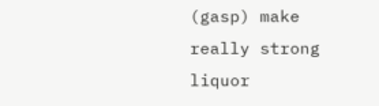(gasp) make really strong liquor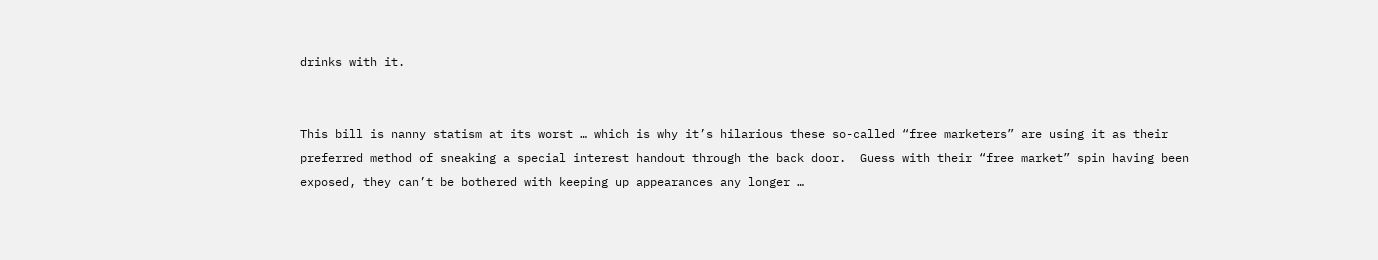drinks with it.


This bill is nanny statism at its worst … which is why it’s hilarious these so-called “free marketers” are using it as their preferred method of sneaking a special interest handout through the back door.  Guess with their “free market” spin having been exposed, they can’t be bothered with keeping up appearances any longer …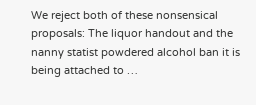We reject both of these nonsensical proposals: The liquor handout and the nanny statist powdered alcohol ban it is being attached to …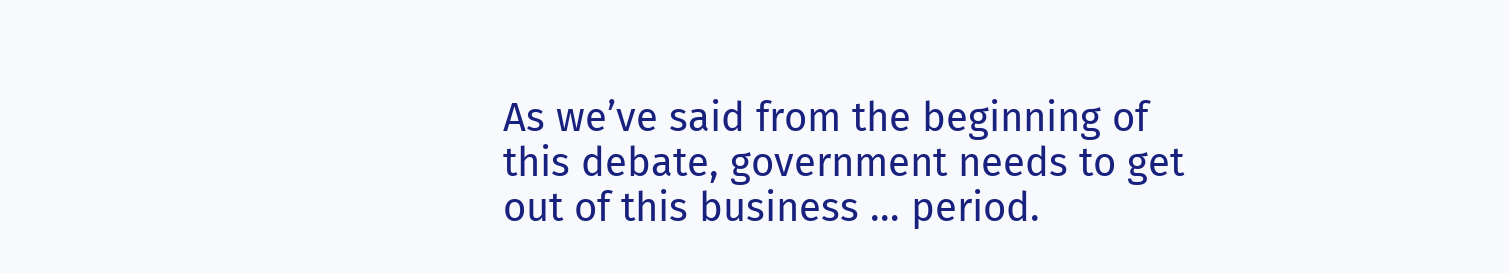As we’ve said from the beginning of this debate, government needs to get out of this business … period.